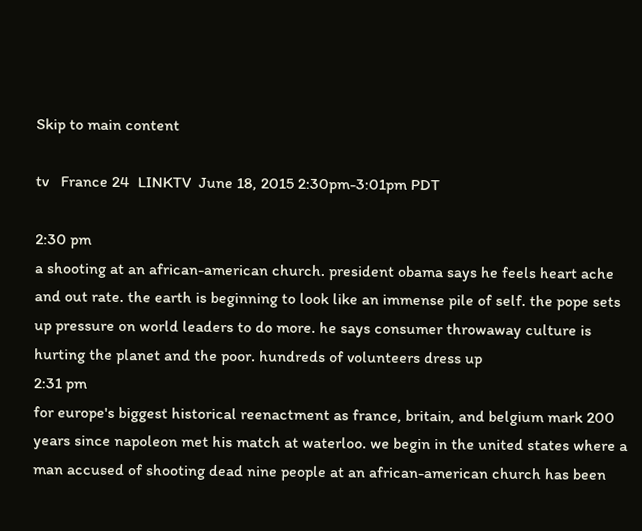Skip to main content

tv   France 24  LINKTV  June 18, 2015 2:30pm-3:01pm PDT

2:30 pm
a shooting at an african-american church. president obama says he feels heart ache and out rate. the earth is beginning to look like an immense pile of self. the pope sets up pressure on world leaders to do more. he says consumer throwaway culture is hurting the planet and the poor. hundreds of volunteers dress up
2:31 pm
for europe's biggest historical reenactment as france, britain, and belgium mark 200 years since napoleon met his match at waterloo. we begin in the united states where a man accused of shooting dead nine people at an african-american church has been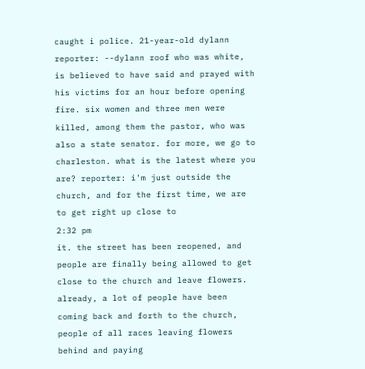caught i police. 21-year-old dylann reporter: --dylann roof who was white, is believed to have said and prayed with his victims for an hour before opening fire. six women and three men were killed, among them the pastor, who was also a state senator. for more, we go to charleston. what is the latest where you are? reporter: i'm just outside the church, and for the first time, we are to get right up close to
2:32 pm
it. the street has been reopened, and people are finally being allowed to get close to the church and leave flowers. already, a lot of people have been coming back and forth to the church, people of all races leaving flowers behind and paying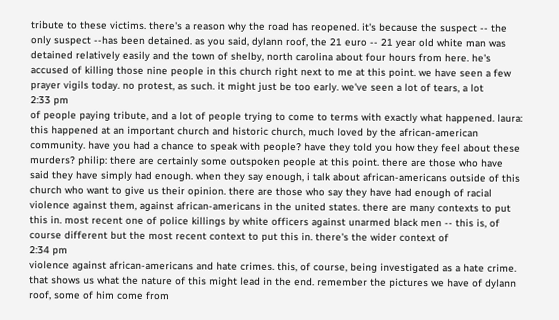tribute to these victims. there's a reason why the road has reopened. it's because the suspect -- the only suspect --has been detained. as you said, dylann roof, the 21 euro -- 21 year old white man was detained relatively easily and the town of shelby, north carolina about four hours from here. he's accused of killing those nine people in this church right next to me at this point. we have seen a few prayer vigils today. no protest, as such. it might just be too early. we've seen a lot of tears, a lot
2:33 pm
of people paying tribute, and a lot of people trying to come to terms with exactly what happened. laura: this happened at an important church and historic church, much loved by the african-american community. have you had a chance to speak with people? have they told you how they feel about these murders? philip: there are certainly some outspoken people at this point. there are those who have said they have simply had enough. when they say enough, i talk about african-americans outside of this church who want to give us their opinion. there are those who say they have had enough of racial violence against them, against african-americans in the united states. there are many contexts to put this in. most recent one of police killings by white officers against unarmed black men -- this is, of course different but the most recent context to put this in. there's the wider context of
2:34 pm
violence against african-americans and hate crimes. this, of course, being investigated as a hate crime. that shows us what the nature of this might lead in the end. remember the pictures we have of dylann roof, some of him come from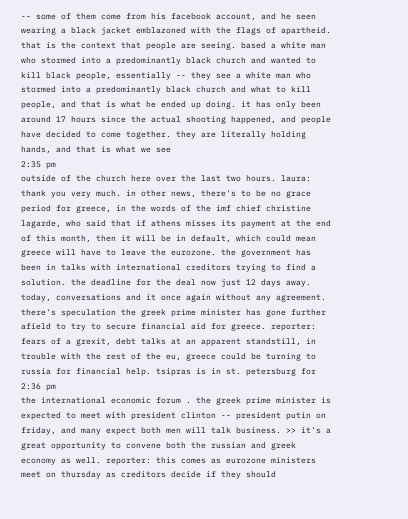-- some of them come from his facebook account, and he seen wearing a black jacket emblazoned with the flags of apartheid. that is the context that people are seeing. based a white man who stormed into a predominantly black church and wanted to kill black people, essentially -- they see a white man who stormed into a predominantly black church and what to kill people, and that is what he ended up doing. it has only been around 17 hours since the actual shooting happened, and people have decided to come together. they are literally holding hands, and that is what we see
2:35 pm
outside of the church here over the last two hours. laura: thank you very much. in other news, there's to be no grace period for greece, in the words of the imf chief christine lagarde, who said that if athens misses its payment at the end of this month, then it will be in default, which could mean greece will have to leave the eurozone. the government has been in talks with international creditors trying to find a solution. the deadline for the deal now just 12 days away. today, conversations and it once again without any agreement. there's speculation the greek prime minister has gone further afield to try to secure financial aid for greece. reporter: fears of a grexit, debt talks at an apparent standstill, in trouble with the rest of the eu, greece could be turning to russia for financial help. tsipras is in st. petersburg for
2:36 pm
the international economic forum . the greek prime minister is expected to meet with president clinton -- president putin on friday, and many expect both men will talk business. >> it's a great opportunity to convene both the russian and greek economy as well. reporter: this comes as eurozone ministers meet on thursday as creditors decide if they should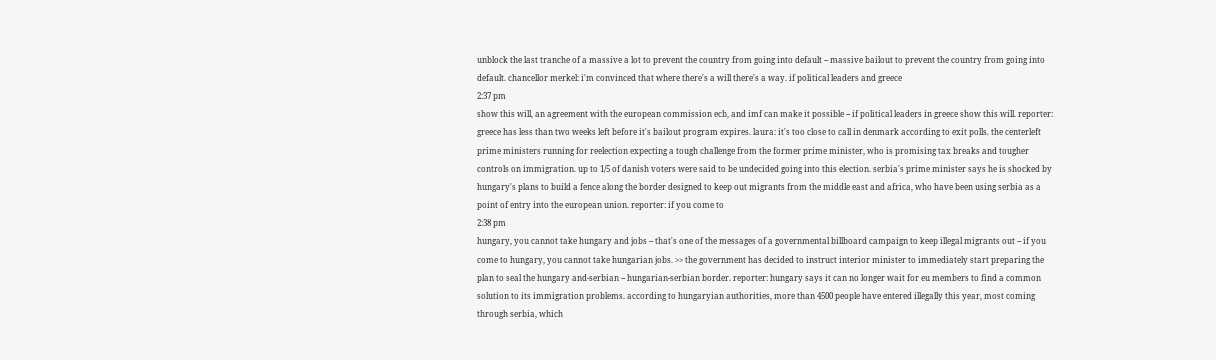unblock the last tranche of a massive a lot to prevent the country from going into default -- massive bailout to prevent the country from going into default. chancellor merkel: i'm convinced that where there's a will there's a way. if political leaders and greece
2:37 pm
show this will, an agreement with the european commission ecb, and imf can make it possible -- if political leaders in greece show this will. reporter: greece has less than two weeks left before it's bailout program expires. laura: it's too close to call in denmark according to exit polls. the centerleft prime ministers running for reelection expecting a tough challenge from the former prime minister, who is promising tax breaks and tougher controls on immigration. up to 1/5 of danish voters were said to be undecided going into this election. serbia's prime minister says he is shocked by hungary's plans to build a fence along the border designed to keep out migrants from the middle east and africa, who have been using serbia as a point of entry into the european union. reporter: if you come to
2:38 pm
hungary, you cannot take hungary and jobs -- that's one of the messages of a governmental billboard campaign to keep illegal migrants out -- if you come to hungary, you cannot take hungarian jobs. >> the government has decided to instruct interior minister to immediately start preparing the plan to seal the hungary and-serbian -- hungarian-serbian border. reporter: hungary says it can no longer wait for eu members to find a common solution to its immigration problems. according to hungaryian authorities, more than 4500 people have entered illegally this year, most coming through serbia, which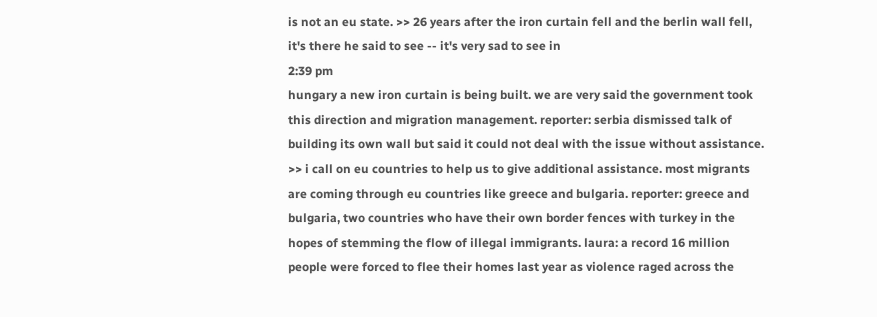is not an eu state. >> 26 years after the iron curtain fell and the berlin wall fell, it's there he said to see -- it's very sad to see in
2:39 pm
hungary a new iron curtain is being built. we are very said the government took this direction and migration management. reporter: serbia dismissed talk of building its own wall but said it could not deal with the issue without assistance. >> i call on eu countries to help us to give additional assistance. most migrants are coming through eu countries like greece and bulgaria. reporter: greece and bulgaria, two countries who have their own border fences with turkey in the hopes of stemming the flow of illegal immigrants. laura: a record 16 million people were forced to flee their homes last year as violence raged across the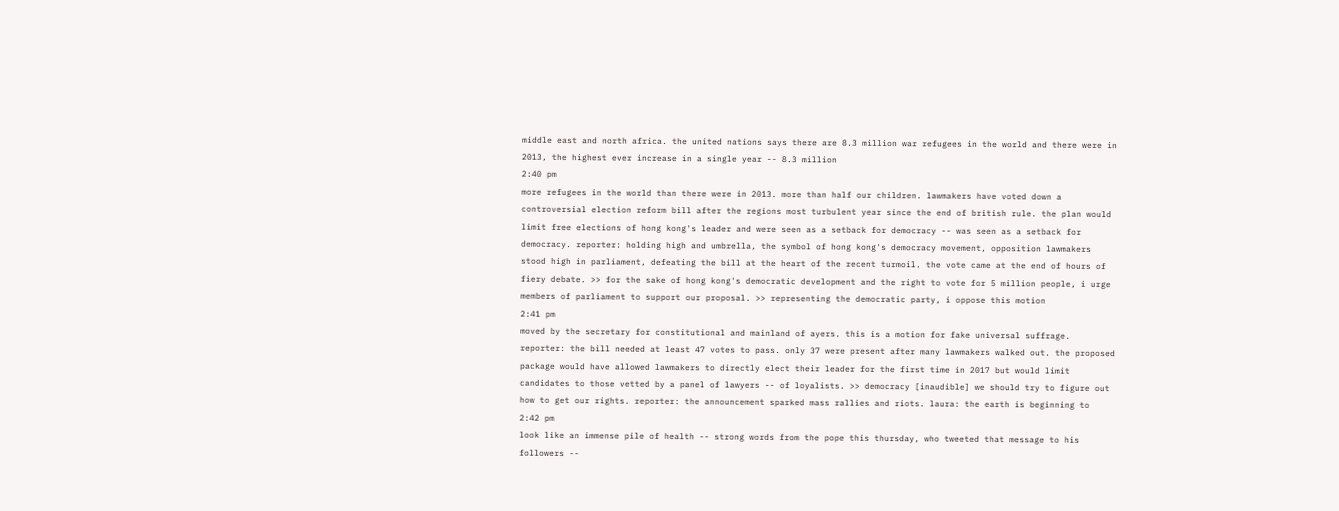middle east and north africa. the united nations says there are 8.3 million war refugees in the world and there were in 2013, the highest ever increase in a single year -- 8.3 million
2:40 pm
more refugees in the world than there were in 2013. more than half our children. lawmakers have voted down a controversial election reform bill after the regions most turbulent year since the end of british rule. the plan would limit free elections of hong kong's leader and were seen as a setback for democracy -- was seen as a setback for democracy. reporter: holding high and umbrella, the symbol of hong kong's democracy movement, opposition lawmakers stood high in parliament, defeating the bill at the heart of the recent turmoil. the vote came at the end of hours of fiery debate. >> for the sake of hong kong's democratic development and the right to vote for 5 million people, i urge members of parliament to support our proposal. >> representing the democratic party, i oppose this motion
2:41 pm
moved by the secretary for constitutional and mainland of ayers. this is a motion for fake universal suffrage. reporter: the bill needed at least 47 votes to pass. only 37 were present after many lawmakers walked out. the proposed package would have allowed lawmakers to directly elect their leader for the first time in 2017 but would limit candidates to those vetted by a panel of lawyers -- of loyalists. >> democracy [inaudible] we should try to figure out how to get our rights. reporter: the announcement sparked mass rallies and riots. laura: the earth is beginning to
2:42 pm
look like an immense pile of health -- strong words from the pope this thursday, who tweeted that message to his followers --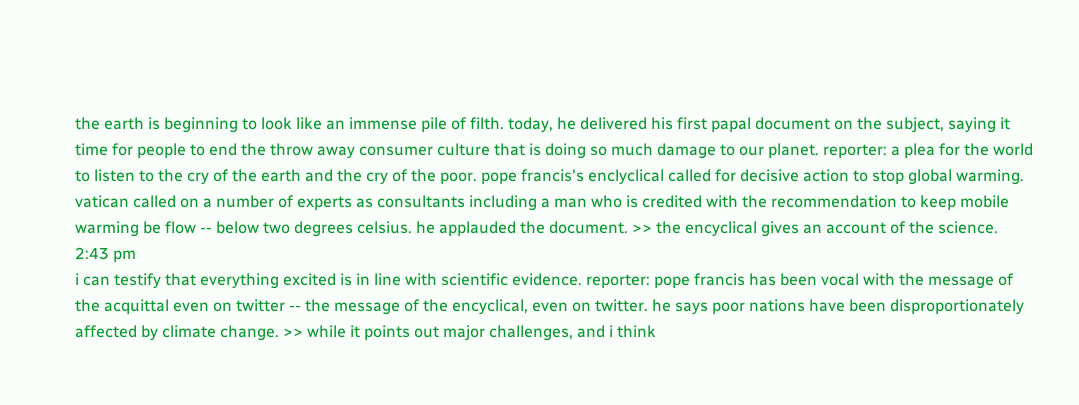the earth is beginning to look like an immense pile of filth. today, he delivered his first papal document on the subject, saying it time for people to end the throw away consumer culture that is doing so much damage to our planet. reporter: a plea for the world to listen to the cry of the earth and the cry of the poor. pope francis's enclyclical called for decisive action to stop global warming. vatican called on a number of experts as consultants including a man who is credited with the recommendation to keep mobile warming be flow -- below two degrees celsius. he applauded the document. >> the encyclical gives an account of the science.
2:43 pm
i can testify that everything excited is in line with scientific evidence. reporter: pope francis has been vocal with the message of the acquittal even on twitter -- the message of the encyclical, even on twitter. he says poor nations have been disproportionately affected by climate change. >> while it points out major challenges, and i think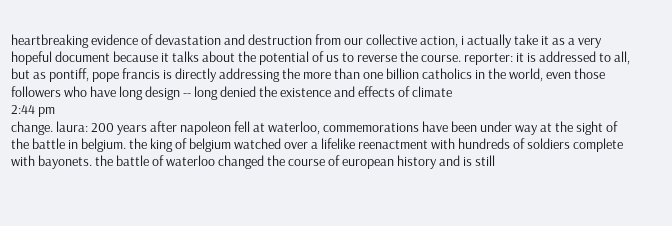heartbreaking evidence of devastation and destruction from our collective action, i actually take it as a very hopeful document because it talks about the potential of us to reverse the course. reporter: it is addressed to all, but as pontiff, pope francis is directly addressing the more than one billion catholics in the world, even those followers who have long design -- long denied the existence and effects of climate
2:44 pm
change. laura: 200 years after napoleon fell at waterloo, commemorations have been under way at the sight of the battle in belgium. the king of belgium watched over a lifelike reenactment with hundreds of soldiers complete with bayonets. the battle of waterloo changed the course of european history and is still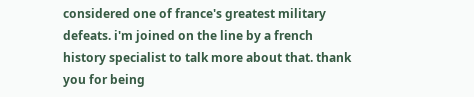considered one of france's greatest military defeats. i'm joined on the line by a french history specialist to talk more about that. thank you for being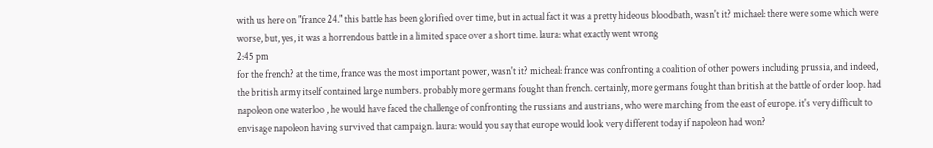with us here on "france 24." this battle has been glorified over time, but in actual fact it was a pretty hideous bloodbath, wasn't it? michael: there were some which were worse, but, yes, it was a horrendous battle in a limited space over a short time. laura: what exactly went wrong
2:45 pm
for the french? at the time, france was the most important power, wasn't it? micheal: france was confronting a coalition of other powers including prussia, and indeed, the british army itself contained large numbers. probably more germans fought than french. certainly, more germans fought than british at the battle of order loop. had napoleon one waterloo , he would have faced the challenge of confronting the russians and austrians, who were marching from the east of europe. it's very difficult to envisage napoleon having survived that campaign. laura: would you say that europe would look very different today if napoleon had won?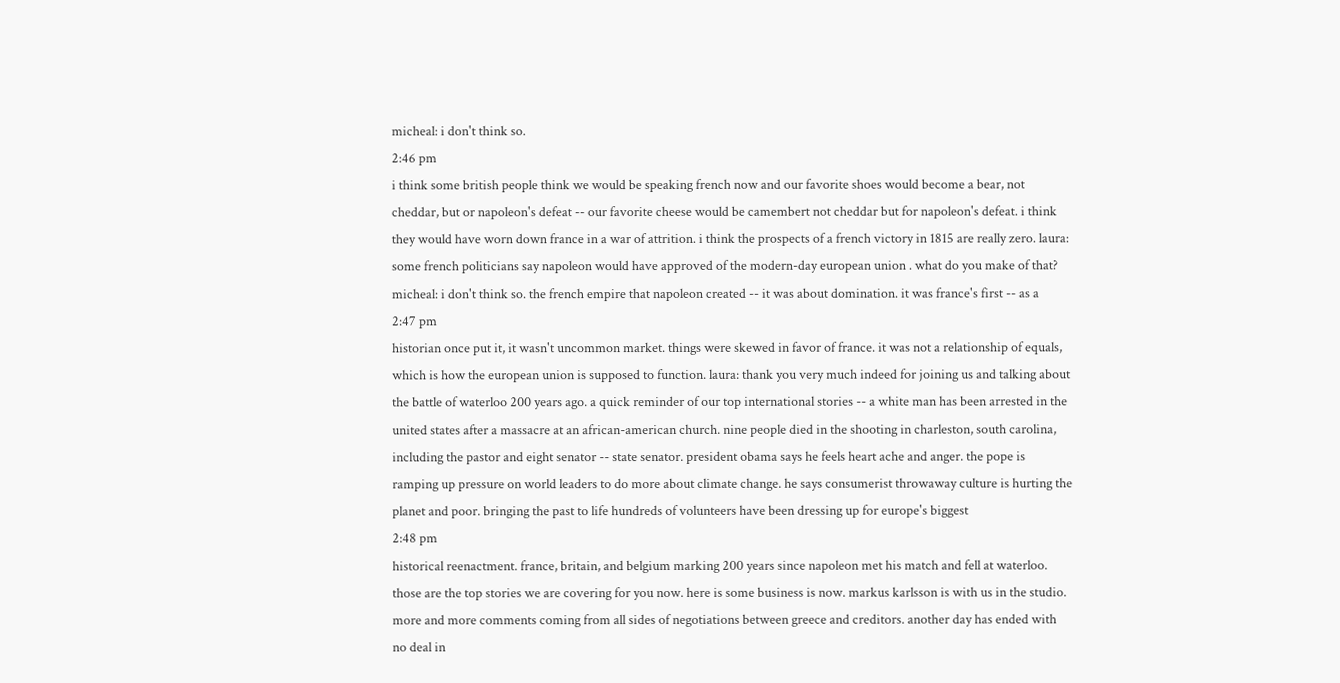micheal: i don't think so.
2:46 pm
i think some british people think we would be speaking french now and our favorite shoes would become a bear, not cheddar, but or napoleon's defeat -- our favorite cheese would be camembert not cheddar but for napoleon's defeat. i think they would have worn down france in a war of attrition. i think the prospects of a french victory in 1815 are really zero. laura: some french politicians say napoleon would have approved of the modern-day european union . what do you make of that? micheal: i don't think so. the french empire that napoleon created -- it was about domination. it was france's first -- as a
2:47 pm
historian once put it, it wasn't uncommon market. things were skewed in favor of france. it was not a relationship of equals, which is how the european union is supposed to function. laura: thank you very much indeed for joining us and talking about the battle of waterloo 200 years ago. a quick reminder of our top international stories -- a white man has been arrested in the united states after a massacre at an african-american church. nine people died in the shooting in charleston, south carolina, including the pastor and eight senator -- state senator. president obama says he feels heart ache and anger. the pope is ramping up pressure on world leaders to do more about climate change. he says consumerist throwaway culture is hurting the planet and poor. bringing the past to life hundreds of volunteers have been dressing up for europe's biggest
2:48 pm
historical reenactment. france, britain, and belgium marking 200 years since napoleon met his match and fell at waterloo. those are the top stories we are covering for you now. here is some business is now. markus karlsson is with us in the studio. more and more comments coming from all sides of negotiations between greece and creditors. another day has ended with no deal in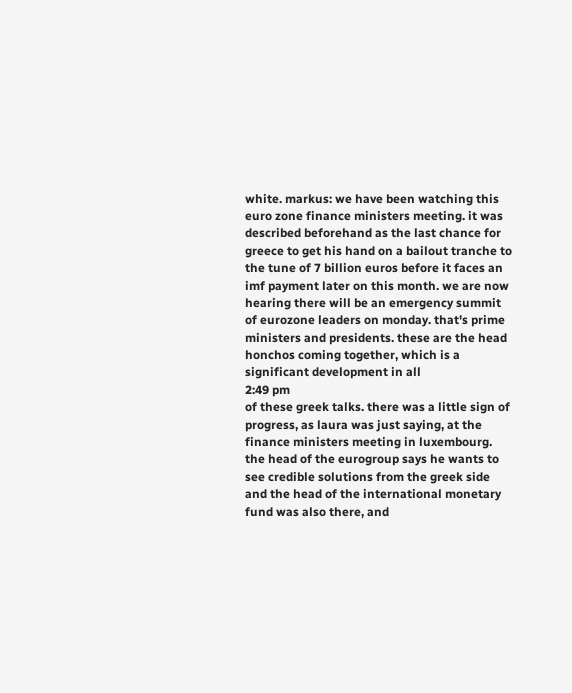white. markus: we have been watching this euro zone finance ministers meeting. it was described beforehand as the last chance for greece to get his hand on a bailout tranche to the tune of 7 billion euros before it faces an imf payment later on this month. we are now hearing there will be an emergency summit of eurozone leaders on monday. that's prime ministers and presidents. these are the head honchos coming together, which is a significant development in all
2:49 pm
of these greek talks. there was a little sign of progress, as laura was just saying, at the finance ministers meeting in luxembourg. the head of the eurogroup says he wants to see credible solutions from the greek side and the head of the international monetary fund was also there, and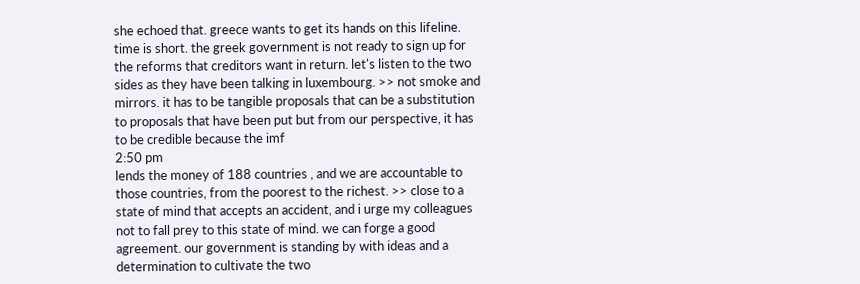she echoed that. greece wants to get its hands on this lifeline. time is short. the greek government is not ready to sign up for the reforms that creditors want in return. let's listen to the two sides as they have been talking in luxembourg. >> not smoke and mirrors. it has to be tangible proposals that can be a substitution to proposals that have been put but from our perspective, it has to be credible because the imf
2:50 pm
lends the money of 188 countries , and we are accountable to those countries, from the poorest to the richest. >> close to a state of mind that accepts an accident, and i urge my colleagues not to fall prey to this state of mind. we can forge a good agreement. our government is standing by with ideas and a determination to cultivate the two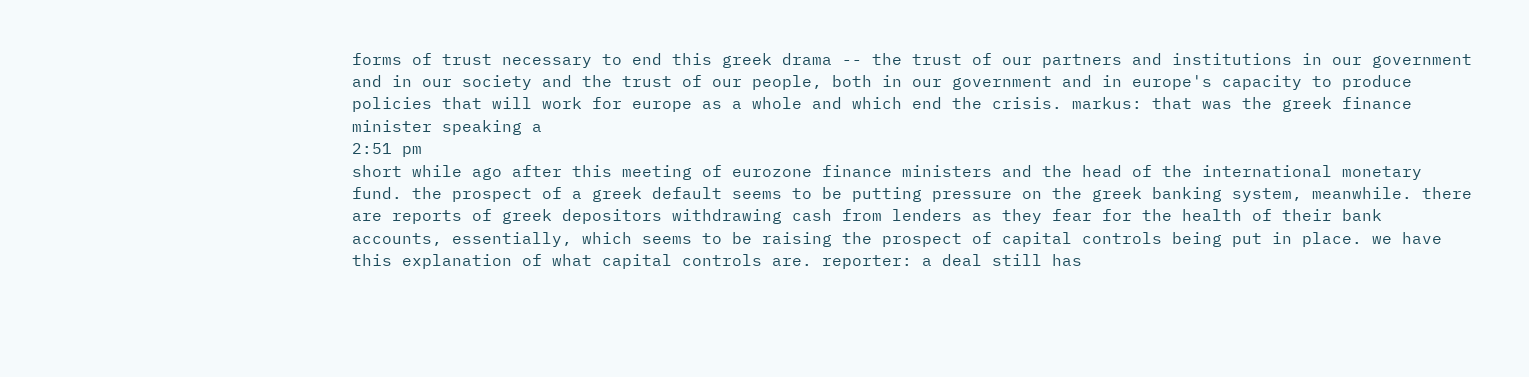forms of trust necessary to end this greek drama -- the trust of our partners and institutions in our government and in our society and the trust of our people, both in our government and in europe's capacity to produce policies that will work for europe as a whole and which end the crisis. markus: that was the greek finance minister speaking a
2:51 pm
short while ago after this meeting of eurozone finance ministers and the head of the international monetary fund. the prospect of a greek default seems to be putting pressure on the greek banking system, meanwhile. there are reports of greek depositors withdrawing cash from lenders as they fear for the health of their bank accounts, essentially, which seems to be raising the prospect of capital controls being put in place. we have this explanation of what capital controls are. reporter: a deal still has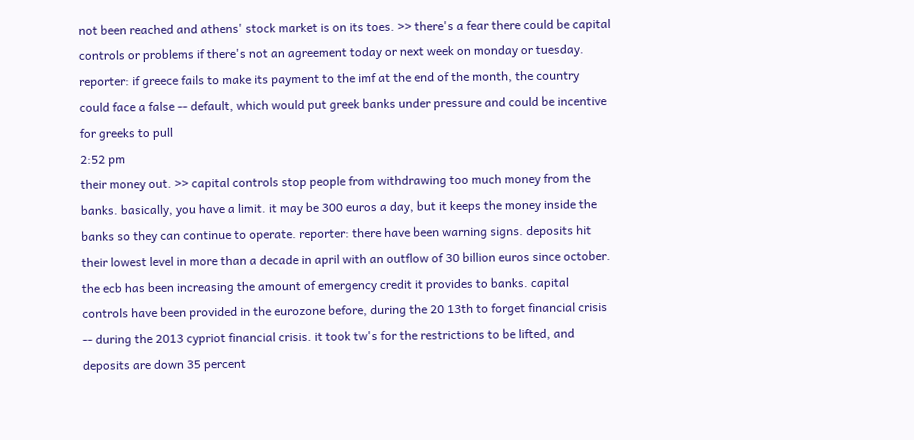not been reached and athens' stock market is on its toes. >> there's a fear there could be capital controls or problems if there's not an agreement today or next week on monday or tuesday. reporter: if greece fails to make its payment to the imf at the end of the month, the country could face a false -- default, which would put greek banks under pressure and could be incentive for greeks to pull
2:52 pm
their money out. >> capital controls stop people from withdrawing too much money from the banks. basically, you have a limit. it may be 300 euros a day, but it keeps the money inside the banks so they can continue to operate. reporter: there have been warning signs. deposits hit their lowest level in more than a decade in april with an outflow of 30 billion euros since october. the ecb has been increasing the amount of emergency credit it provides to banks. capital controls have been provided in the eurozone before, during the 20 13th to forget financial crisis -- during the 2013 cypriot financial crisis. it took tw's for the restrictions to be lifted, and deposits are down 35 percent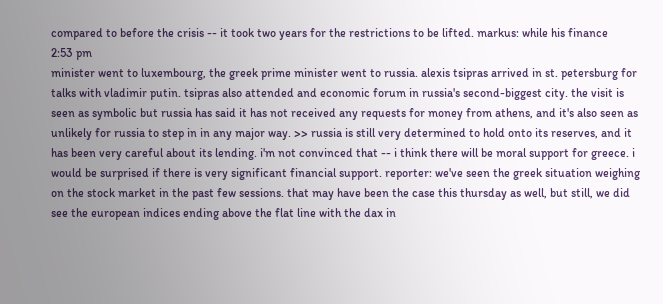compared to before the crisis -- it took two years for the restrictions to be lifted. markus: while his finance
2:53 pm
minister went to luxembourg, the greek prime minister went to russia. alexis tsipras arrived in st. petersburg for talks with vladimir putin. tsipras also attended and economic forum in russia's second-biggest city. the visit is seen as symbolic but russia has said it has not received any requests for money from athens, and it's also seen as unlikely for russia to step in in any major way. >> russia is still very determined to hold onto its reserves, and it has been very careful about its lending. i'm not convinced that -- i think there will be moral support for greece. i would be surprised if there is very significant financial support. reporter: we've seen the greek situation weighing on the stock market in the past few sessions. that may have been the case this thursday as well, but still, we did see the european indices ending above the flat line with the dax in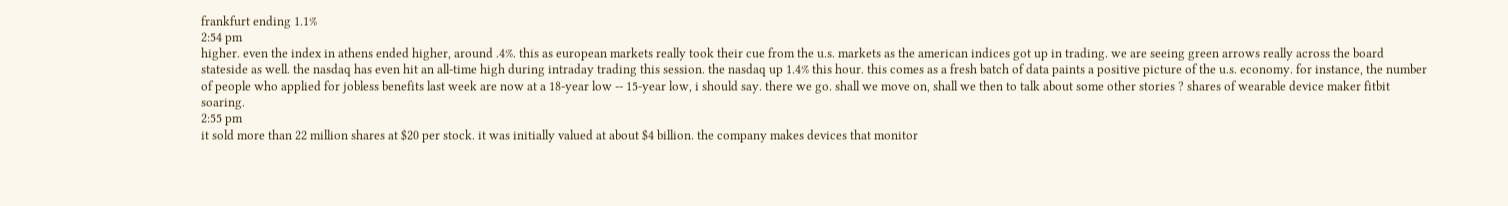frankfurt ending 1.1%
2:54 pm
higher. even the index in athens ended higher, around .4%. this as european markets really took their cue from the u.s. markets as the american indices got up in trading. we are seeing green arrows really across the board stateside as well. the nasdaq has even hit an all-time high during intraday trading this session. the nasdaq up 1.4% this hour. this comes as a fresh batch of data paints a positive picture of the u.s. economy. for instance, the number of people who applied for jobless benefits last week are now at a 18-year low -- 15-year low, i should say. there we go. shall we move on, shall we then to talk about some other stories ? shares of wearable device maker fitbit soaring.
2:55 pm
it sold more than 22 million shares at $20 per stock. it was initially valued at about $4 billion. the company makes devices that monitor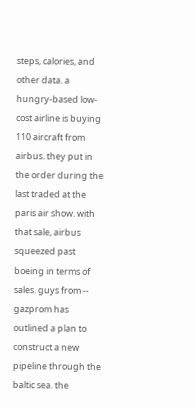steps, calories, and other data. a hungry-based low-cost airline is buying 110 aircraft from airbus. they put in the order during the last traded at the paris air show. with that sale, airbus squeezed past boeing in terms of sales. guys from -- gazprom has outlined a plan to construct a new pipeline through the baltic sea. the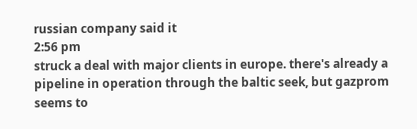russian company said it
2:56 pm
struck a deal with major clients in europe. there's already a pipeline in operation through the baltic seek, but gazprom seems to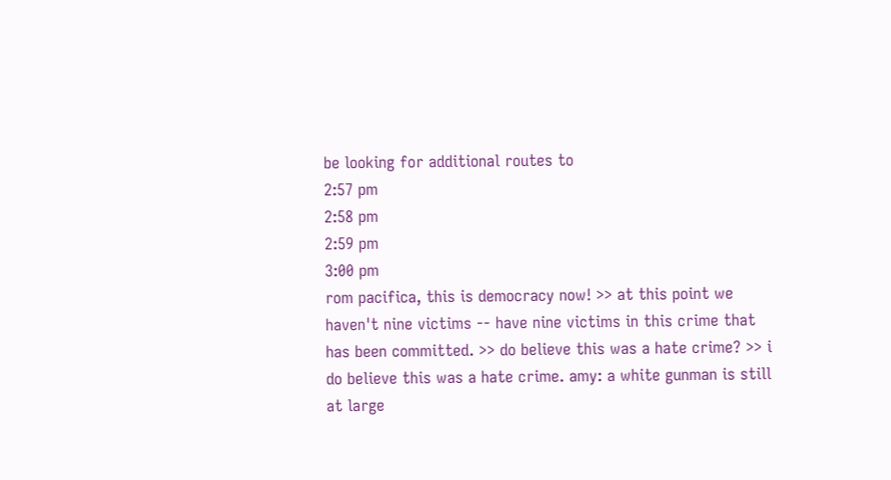be looking for additional routes to
2:57 pm
2:58 pm
2:59 pm
3:00 pm
rom pacifica, this is democracy now! >> at this point we haven't nine victims -- have nine victims in this crime that has been committed. >> do believe this was a hate crime? >> i do believe this was a hate crime. amy: a white gunman is still at large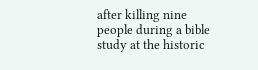after killing nine people during a bible study at the historic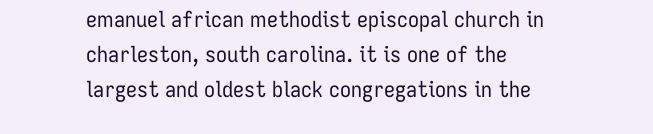emanuel african methodist episcopal church in charleston, south carolina. it is one of the largest and oldest black congregations in the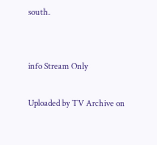south.


info Stream Only

Uploaded by TV Archive on